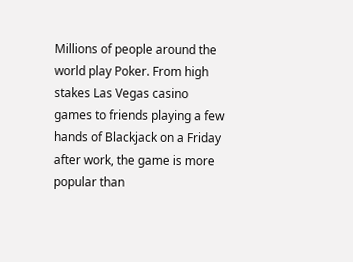Millions of people around the world play Poker. From high stakes Las Vegas casino games to friends playing a few hands of Blackjack on a Friday after work, the game is more popular than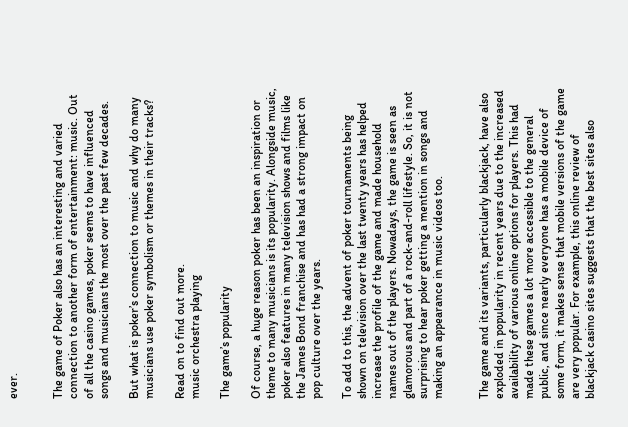ever.


The game of Poker also has an interesting and varied connection to another form of entertainment: music. Out of all the casino games, poker seems to have influenced songs and musicians the most over the past few decades.

But what is poker’s connection to music and why do many musicians use poker symbolism or themes in their tracks?

Read on to find out more.
music orchestra playing

The game’s popularity

Of course, a huge reason poker has been an inspiration or theme to many musicians is its popularity. Alongside music, poker also features in many television shows and films like the James Bond franchise and has had a strong impact on pop culture over the years.

To add to this, the advent of poker tournaments being shown on television over the last twenty years has helped increase the profile of the game and made household names out of the players. Nowadays, the game is seen as glamorous and part of a rock-and-roll lifestyle. So, it is not surprising to hear poker getting a mention in songs and making an appearance in music videos too.


The game and its variants, particularly blackjack, have also exploded in popularity in recent years due to the increased availability of various online options for players. This had made these games a lot more accessible to the general public, and since nearly everyone has a mobile device of some form, it makes sense that mobile versions of the game are very popular. For example, this online review of blackjack casino sites suggests that the best sites also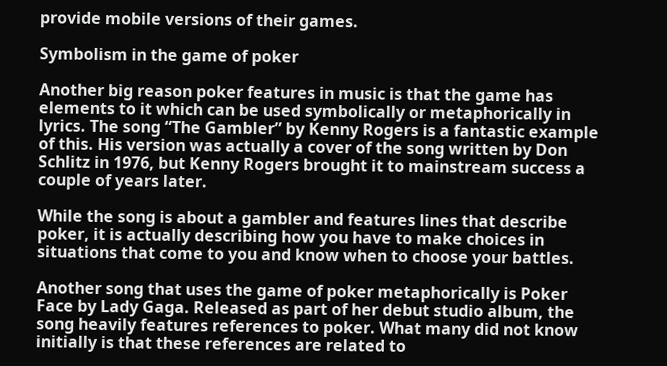provide mobile versions of their games.

Symbolism in the game of poker

Another big reason poker features in music is that the game has elements to it which can be used symbolically or metaphorically in lyrics. The song “The Gambler” by Kenny Rogers is a fantastic example of this. His version was actually a cover of the song written by Don Schlitz in 1976, but Kenny Rogers brought it to mainstream success a couple of years later.

While the song is about a gambler and features lines that describe poker, it is actually describing how you have to make choices in situations that come to you and know when to choose your battles.

Another song that uses the game of poker metaphorically is Poker Face by Lady Gaga. Released as part of her debut studio album, the song heavily features references to poker. What many did not know initially is that these references are related to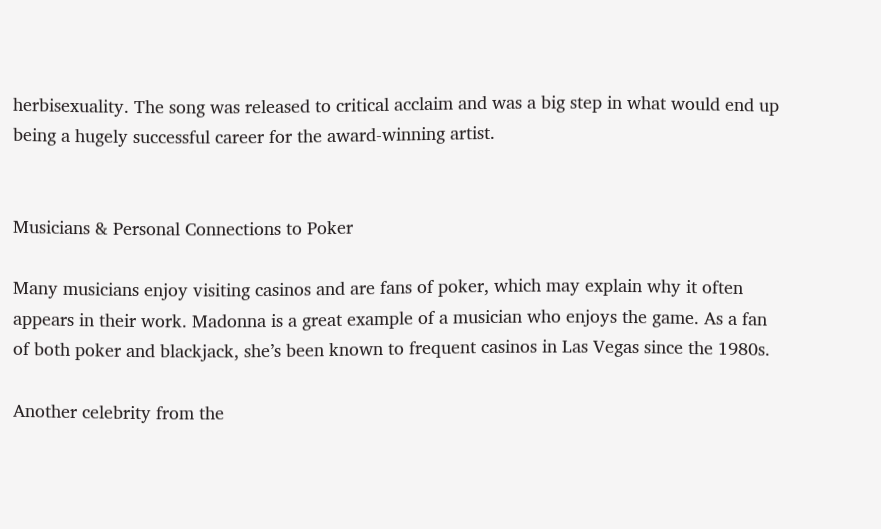herbisexuality. The song was released to critical acclaim and was a big step in what would end up being a hugely successful career for the award-winning artist.


Musicians & Personal Connections to Poker

Many musicians enjoy visiting casinos and are fans of poker, which may explain why it often appears in their work. Madonna is a great example of a musician who enjoys the game. As a fan of both poker and blackjack, she’s been known to frequent casinos in Las Vegas since the 1980s.

Another celebrity from the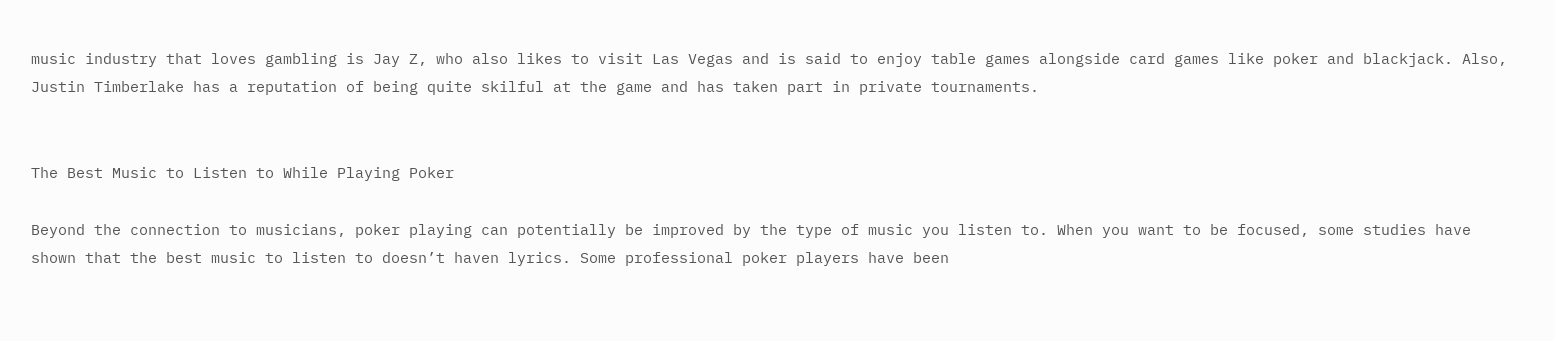music industry that loves gambling is Jay Z, who also likes to visit Las Vegas and is said to enjoy table games alongside card games like poker and blackjack. Also, Justin Timberlake has a reputation of being quite skilful at the game and has taken part in private tournaments.


The Best Music to Listen to While Playing Poker

Beyond the connection to musicians, poker playing can potentially be improved by the type of music you listen to. When you want to be focused, some studies have shown that the best music to listen to doesn’t haven lyrics. Some professional poker players have been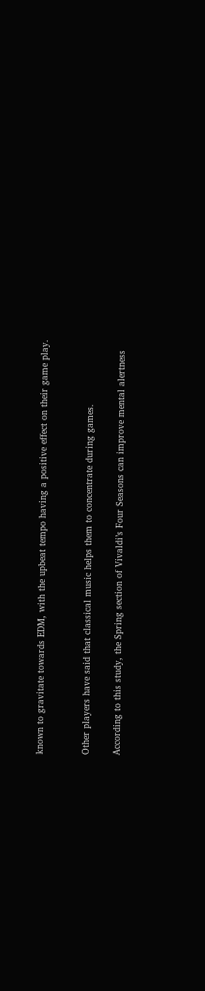known to gravitate towards EDM, with the upbeat tempo having a positive effect on their game play.


Other players have said that classical music helps them to concentrate during games.

According to this study, the Spring section of Vivaldi’s Four Seasons can improve mental alertness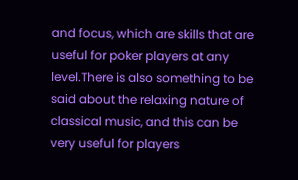and focus, which are skills that are useful for poker players at any level.There is also something to be said about the relaxing nature of classical music, and this can be very useful for players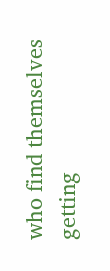who find themselves getting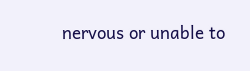nervous or unable to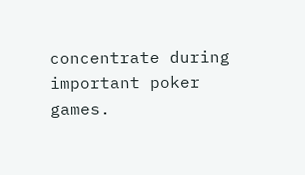concentrate during important poker games.